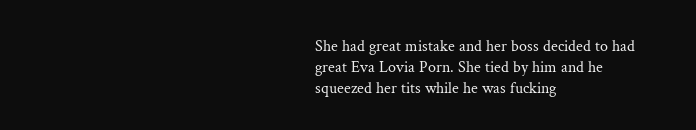She had great mistake and her boss decided to had great Eva Lovia Porn. She tied by him and he squeezed her tits while he was fucking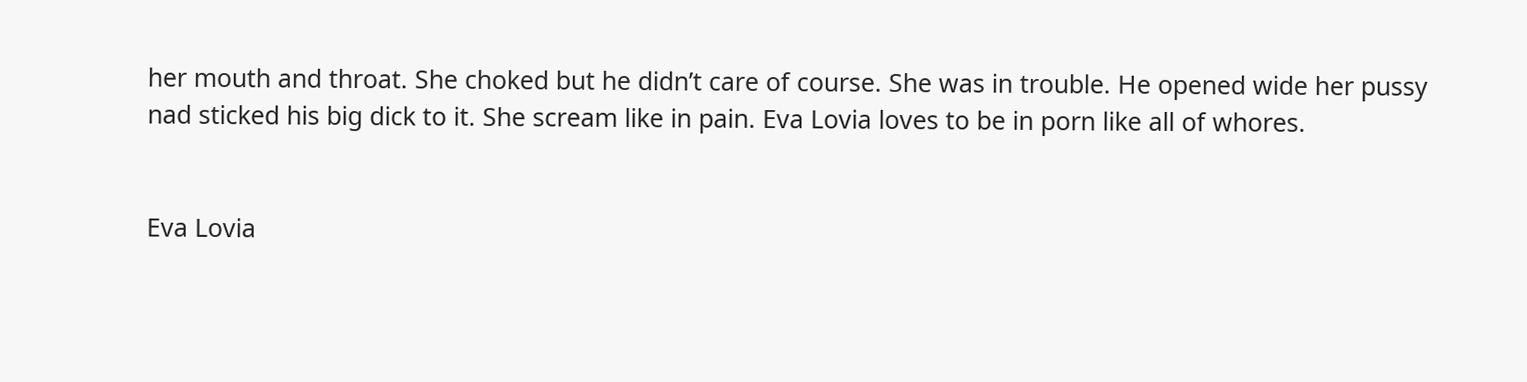her mouth and throat. She choked but he didn’t care of course. She was in trouble. He opened wide her pussy nad sticked his big dick to it. She scream like in pain. Eva Lovia loves to be in porn like all of whores.


Eva Lovia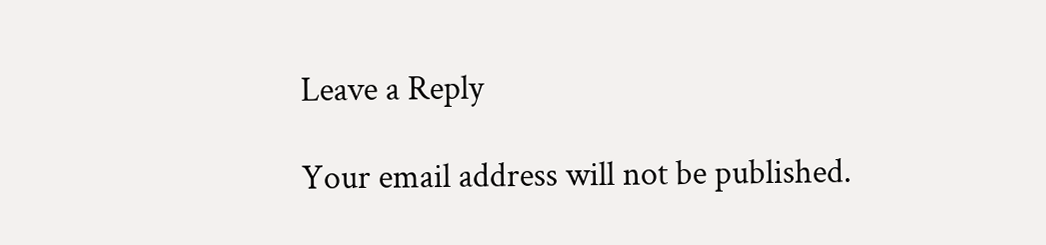Leave a Reply

Your email address will not be published.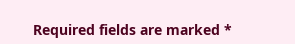Required fields are marked *